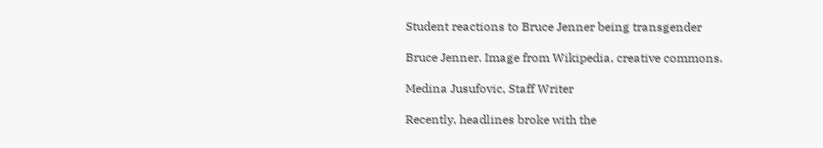Student reactions to Bruce Jenner being transgender

Bruce Jenner. Image from Wikipedia, creative commons.

Medina Jusufovic, Staff Writer

Recently, headlines broke with the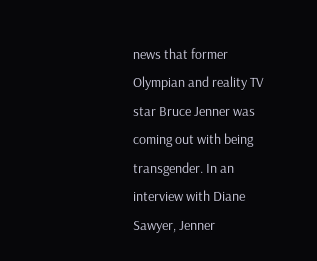news that former Olympian and reality TV star Bruce Jenner was coming out with being transgender. In an interview with Diane Sawyer, Jenner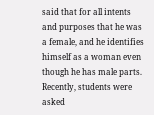said that for all intents and purposes that he was a female, and he identifies himself as a woman even though he has male parts. Recently, students were asked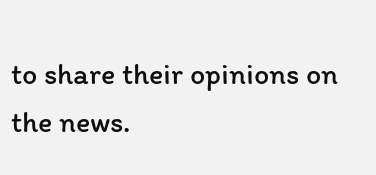to share their opinions on the news.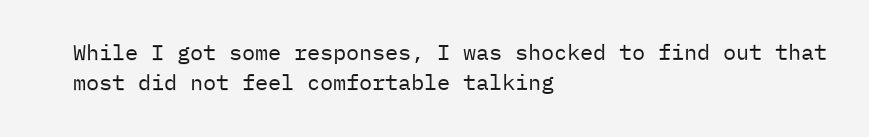While I got some responses, I was shocked to find out that most did not feel comfortable talking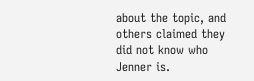about the topic, and others claimed they did not know who Jenner is.